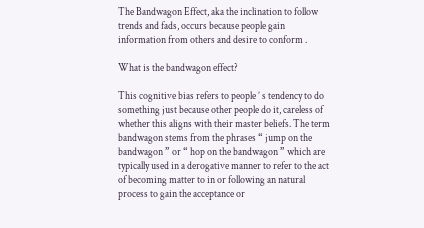The Bandwagon Effect, aka the inclination to follow trends and fads, occurs because people gain information from others and desire to conform .

What is the bandwagon effect?

This cognitive bias refers to people ’ s tendency to do something just because other people do it, careless of whether this aligns with their master beliefs. The term bandwagon stems from the phrases “ jump on the bandwagon ” or “ hop on the bandwagon ” which are typically used in a derogative manner to refer to the act of becoming matter to in or following an natural process to gain the acceptance or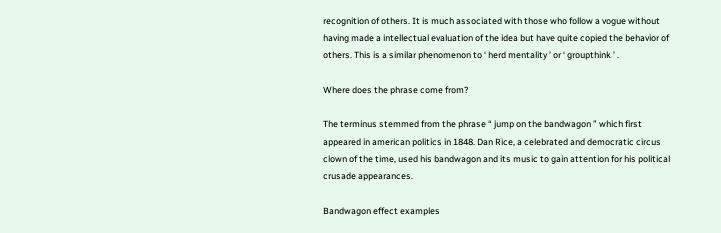recognition of others. It is much associated with those who follow a vogue without having made a intellectual evaluation of the idea but have quite copied the behavior of others. This is a similar phenomenon to ‘ herd mentality ’ or ‘ groupthink ’ .

Where does the phrase come from?

The terminus stemmed from the phrase “ jump on the bandwagon ” which first appeared in american politics in 1848. Dan Rice, a celebrated and democratic circus clown of the time, used his bandwagon and its music to gain attention for his political crusade appearances.

Bandwagon effect examples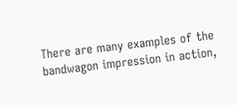There are many examples of the bandwagon impression in action,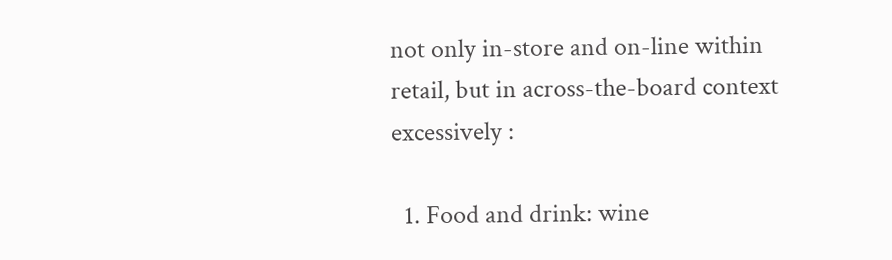not only in-store and on-line within retail, but in across-the-board context excessively :

  1. Food and drink: wine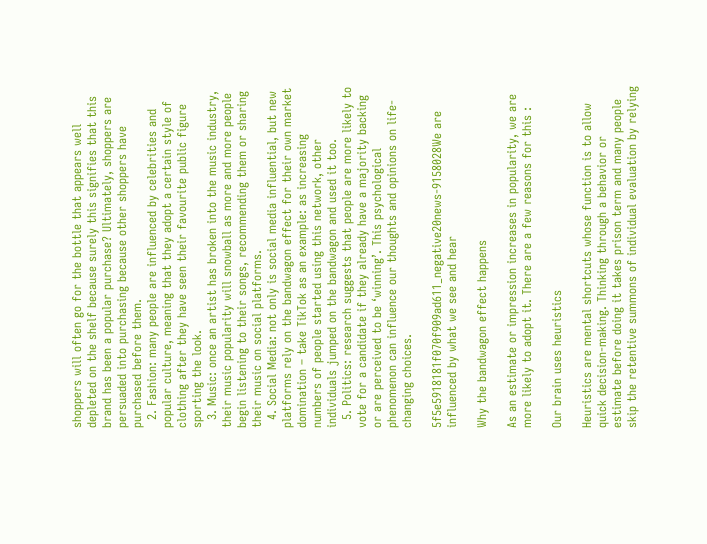shoppers will often go for the bottle that appears well depleted on the shelf because surely this signifies that this brand has been a popular purchase? Ultimately, shoppers are persuaded into purchasing because other shoppers have purchased before them.
  2. Fashion: many people are influenced by celebrities and popular culture, meaning that they adopt a certain style of clothing after they have seen their favourite public figure sporting the look.
  3. Music: once an artist has broken into the music industry, their music popularity will snowball as more and more people begin listening to their songs, recommending them or sharing their music on social platforms.
  4. Social Media: not only is social media influential, but new platforms rely on the bandwagon effect for their own market domination – take TikTok as an example: as increasing numbers of people started using this network, other individuals jumped on the bandwagon and used it too.
  5. Politics: research suggests that people are more likely to vote for a candidate if they already have a majority backing or are perceived to be ‘winning’. This psychological phenomenon can influence our thoughts and opinions on life-changing choices.

5f5e5918181f070f909ad611_negative20news-9158028We are influenced by what we see and hear

Why the bandwagon effect happens

As an estimate or impression increases in popularity, we are more likely to adopt it. There are a few reasons for this :

Our brain uses heuristics

Heuristics are mental shortcuts whose function is to allow quick decision-making. Thinking through a behavior or estimate before doing it takes prison term and many people skip the retentive summons of individual evaluation by relying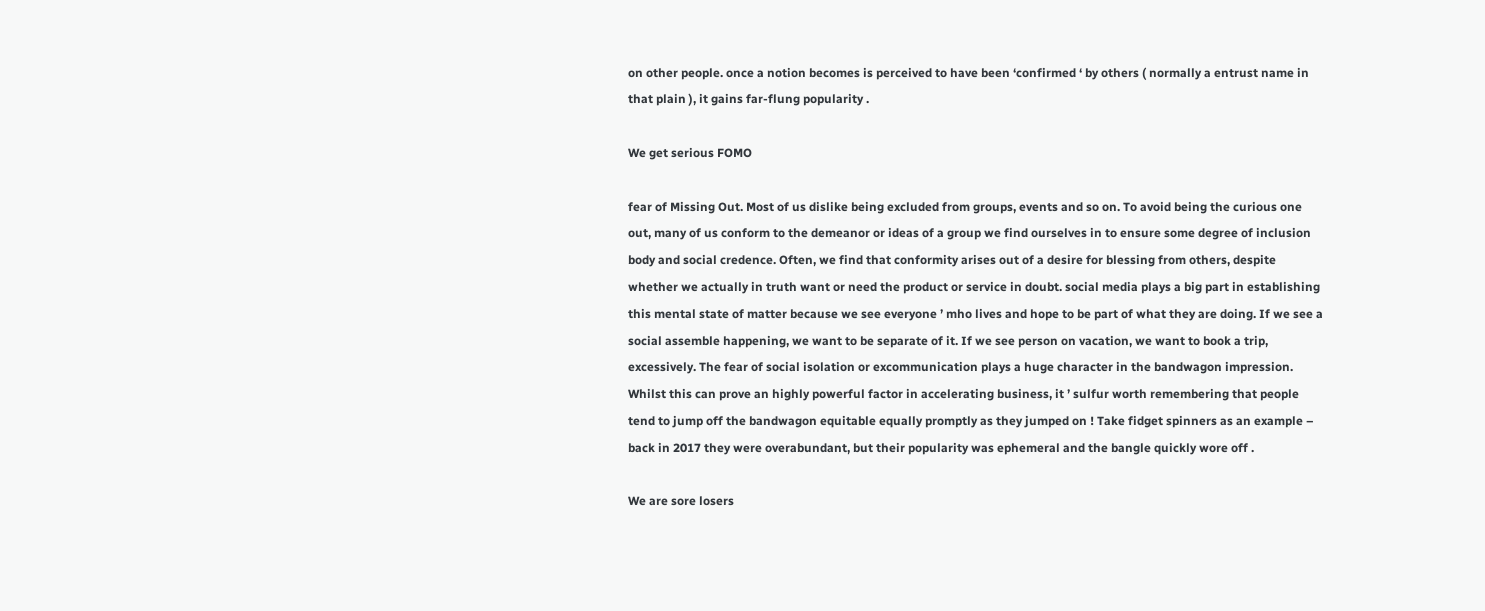on other people. once a notion becomes is perceived to have been ‘confirmed ‘ by others ( normally a entrust name in that plain ), it gains far-flung popularity .

We get serious FOMO

fear of Missing Out. Most of us dislike being excluded from groups, events and so on. To avoid being the curious one out, many of us conform to the demeanor or ideas of a group we find ourselves in to ensure some degree of inclusion body and social credence. Often, we find that conformity arises out of a desire for blessing from others, despite whether we actually in truth want or need the product or service in doubt. social media plays a big part in establishing this mental state of matter because we see everyone ’ mho lives and hope to be part of what they are doing. If we see a social assemble happening, we want to be separate of it. If we see person on vacation, we want to book a trip, excessively. The fear of social isolation or excommunication plays a huge character in the bandwagon impression. Whilst this can prove an highly powerful factor in accelerating business, it ’ sulfur worth remembering that people tend to jump off the bandwagon equitable equally promptly as they jumped on ! Take fidget spinners as an example – back in 2017 they were overabundant, but their popularity was ephemeral and the bangle quickly wore off .

We are sore losers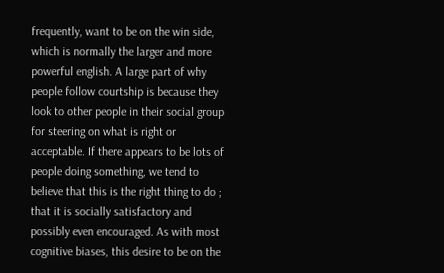frequently, want to be on the win side, which is normally the larger and more powerful english. A large part of why people follow courtship is because they look to other people in their social group for steering on what is right or acceptable. If there appears to be lots of people doing something, we tend to believe that this is the right thing to do ; that it is socially satisfactory and possibly even encouraged. As with most cognitive biases, this desire to be on the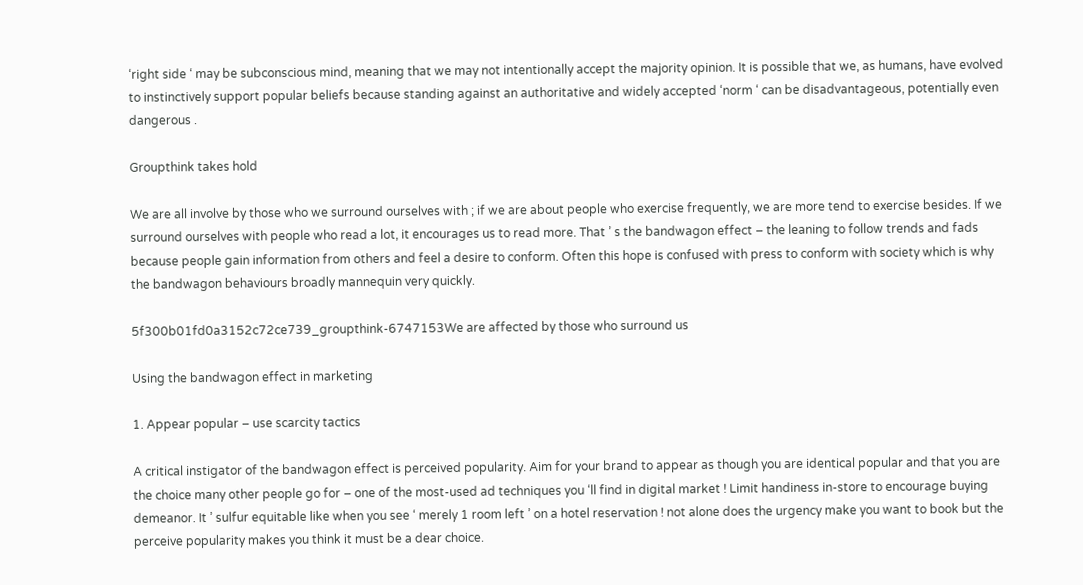‘right side ‘ may be subconscious mind, meaning that we may not intentionally accept the majority opinion. It is possible that we, as humans, have evolved to instinctively support popular beliefs because standing against an authoritative and widely accepted ‘norm ‘ can be disadvantageous, potentially even dangerous .

Groupthink takes hold

We are all involve by those who we surround ourselves with ; if we are about people who exercise frequently, we are more tend to exercise besides. If we surround ourselves with people who read a lot, it encourages us to read more. That ’ s the bandwagon effect – the leaning to follow trends and fads because people gain information from others and feel a desire to conform. Often this hope is confused with press to conform with society which is why the bandwagon behaviours broadly mannequin very quickly.

5f300b01fd0a3152c72ce739_groupthink-6747153We are affected by those who surround us

Using the bandwagon effect in marketing

1. Appear popular – use scarcity tactics

A critical instigator of the bandwagon effect is perceived popularity. Aim for your brand to appear as though you are identical popular and that you are the choice many other people go for – one of the most-used ad techniques you ‘ll find in digital market ! Limit handiness in-store to encourage buying demeanor. It ’ sulfur equitable like when you see ‘ merely 1 room left ’ on a hotel reservation ! not alone does the urgency make you want to book but the perceive popularity makes you think it must be a dear choice.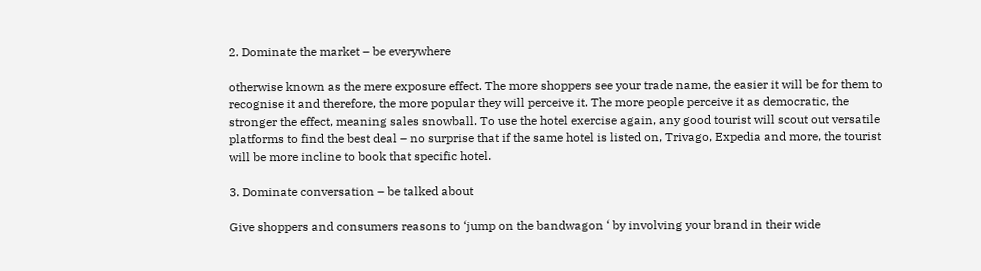2. Dominate the market – be everywhere

otherwise known as the mere exposure effect. The more shoppers see your trade name, the easier it will be for them to recognise it and therefore, the more popular they will perceive it. The more people perceive it as democratic, the stronger the effect, meaning sales snowball. To use the hotel exercise again, any good tourist will scout out versatile platforms to find the best deal – no surprise that if the same hotel is listed on, Trivago, Expedia and more, the tourist will be more incline to book that specific hotel.

3. Dominate conversation – be talked about

Give shoppers and consumers reasons to ‘jump on the bandwagon ‘ by involving your brand in their wide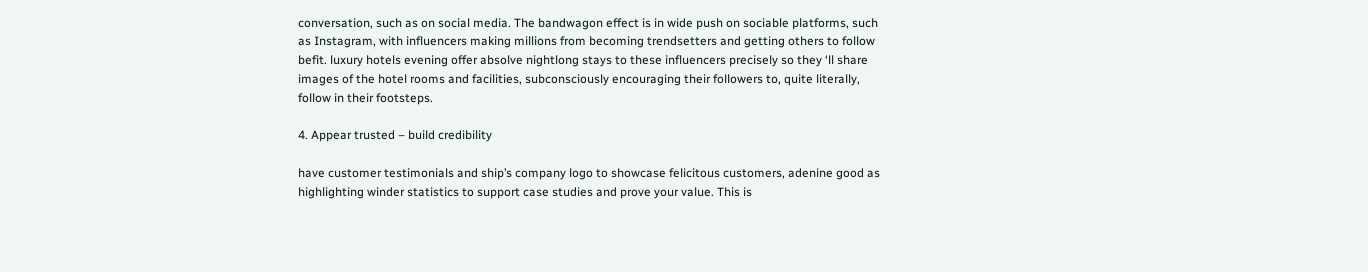conversation, such as on social media. The bandwagon effect is in wide push on sociable platforms, such as Instagram, with influencers making millions from becoming trendsetters and getting others to follow befit. luxury hotels evening offer absolve nightlong stays to these influencers precisely so they ‘ll share images of the hotel rooms and facilities, subconsciously encouraging their followers to, quite literally, follow in their footsteps.

4. Appear trusted – build credibility

have customer testimonials and ship’s company logo to showcase felicitous customers, adenine good as highlighting winder statistics to support case studies and prove your value. This is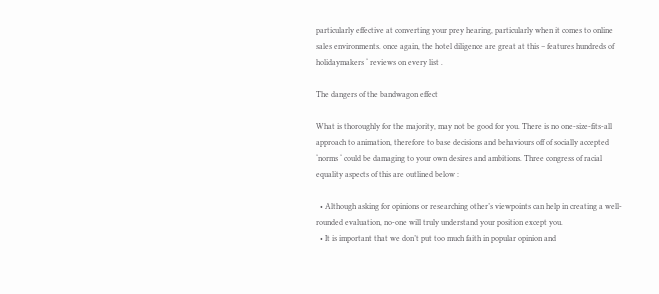particularly effective at converting your prey hearing, particularly when it comes to online sales environments. once again, the hotel diligence are great at this – features hundreds of holidaymakers ‘ reviews on every list .

The dangers of the bandwagon effect

What is thoroughly for the majority, may not be good for you. There is no one-size-fits-all approach to animation, therefore to base decisions and behaviours off of socially accepted ‘norms ‘ could be damaging to your own desires and ambitions. Three congress of racial equality aspects of this are outlined below :

  • Although asking for opinions or researching other’s viewpoints can help in creating a well-rounded evaluation, no-one will truly understand your position except you.
  • It is important that we don’t put too much faith in popular opinion and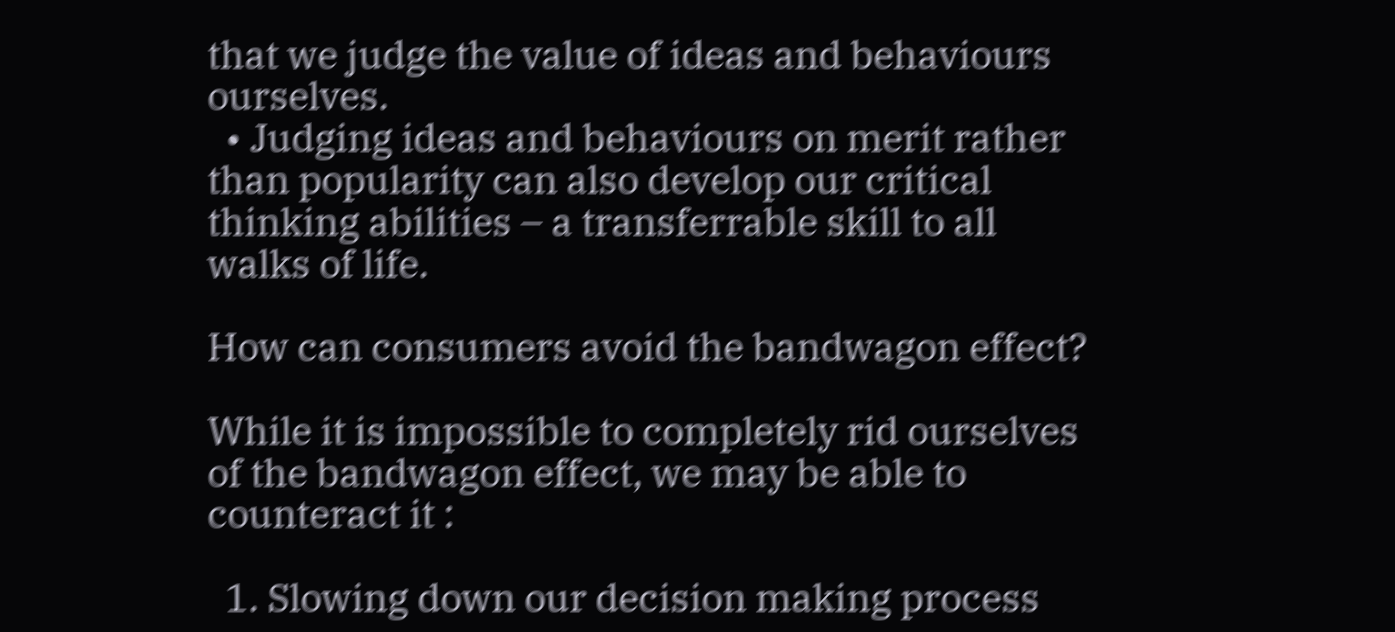that we judge the value of ideas and behaviours ourselves.
  • Judging ideas and behaviours on merit rather than popularity can also develop our critical thinking abilities – a transferrable skill to all walks of life.

How can consumers avoid the bandwagon effect?

While it is impossible to completely rid ourselves of the bandwagon effect, we may be able to counteract it :

  1. Slowing down our decision making process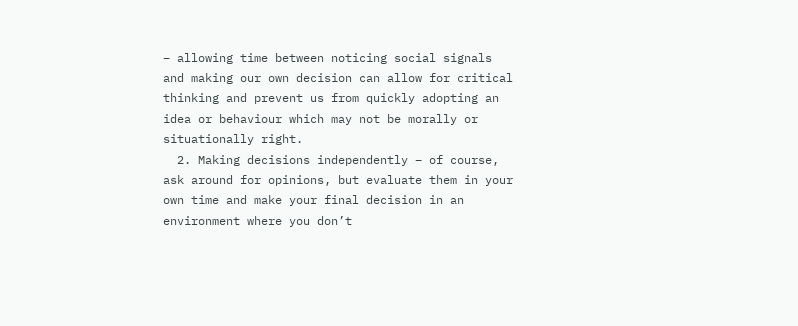– allowing time between noticing social signals and making our own decision can allow for critical thinking and prevent us from quickly adopting an idea or behaviour which may not be morally or situationally right.
  2. Making decisions independently – of course, ask around for opinions, but evaluate them in your own time and make your final decision in an environment where you don’t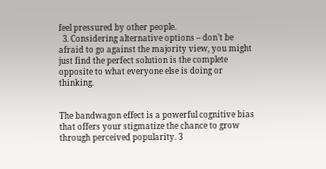feel pressured by other people.
  3. Considering alternative options – don’t be afraid to go against the majority view, you might just find the perfect solution is the complete opposite to what everyone else is doing or thinking.


The bandwagon effect is a powerful cognitive bias that offers your stigmatize the chance to grow through perceived popularity. 3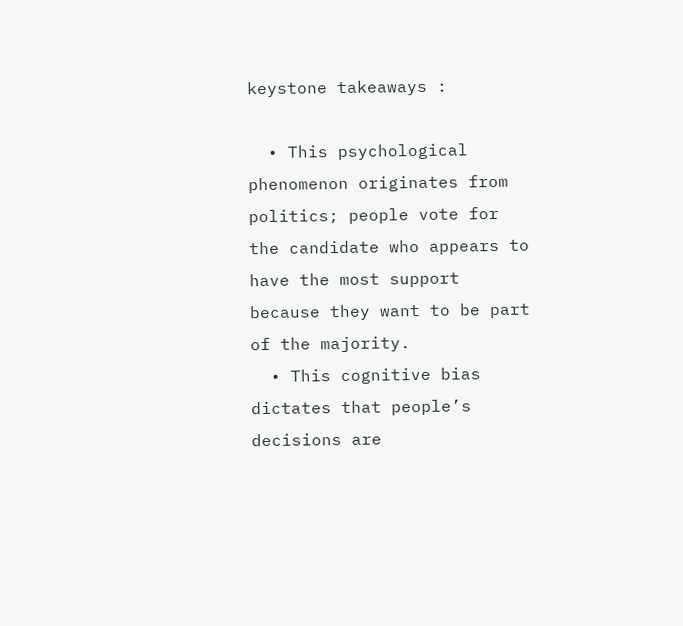keystone takeaways :

  • This psychological phenomenon originates from politics; people vote for the candidate who appears to have the most support because they want to be part of the majority.
  • This cognitive bias dictates that people’s decisions are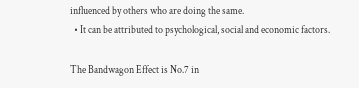influenced by others who are doing the same.
  • It can be attributed to psychological, social and economic factors.

The Bandwagon Effect is No.7 in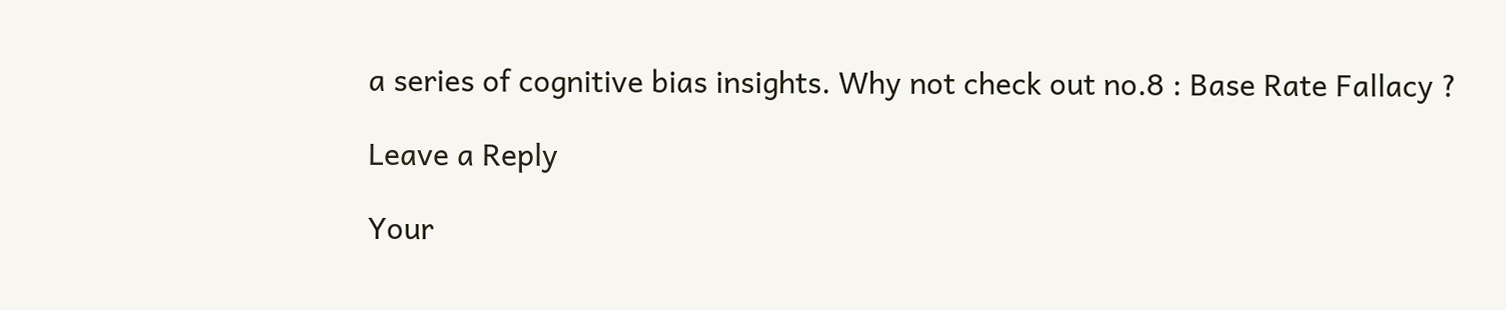a series of cognitive bias insights. Why not check out no.8 : Base Rate Fallacy ?

Leave a Reply

Your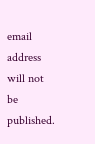email address will not be published.